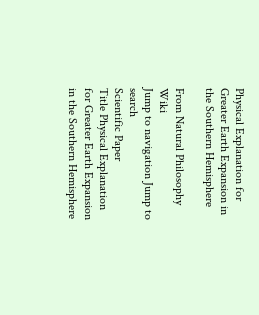Physical Explanation for Greater Earth Expansion in the Southern Hemisphere

From Natural Philosophy Wiki
Jump to navigation Jump to search
Scientific Paper
Title Physical Explanation for Greater Earth Expansion in the Southern Hemisphere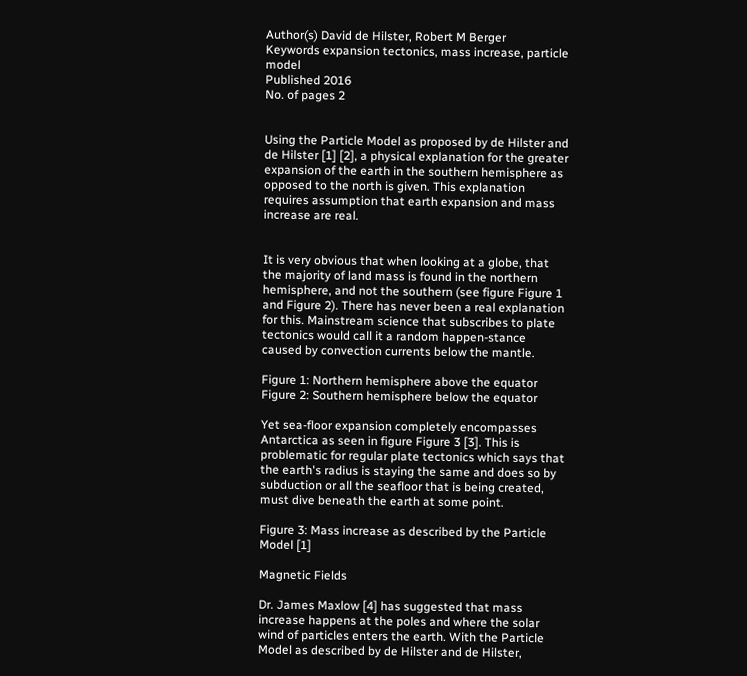Author(s) David de Hilster, Robert M Berger
Keywords expansion tectonics, mass increase, particle model
Published 2016
No. of pages 2


Using the Particle Model as proposed by de Hilster and de Hilster [1] [2], a physical explanation for the greater expansion of the earth in the southern hemisphere as opposed to the north is given. This explanation requires assumption that earth expansion and mass increase are real.


It is very obvious that when looking at a globe, that the majority of land mass is found in the northern hemisphere, and not the southern (see figure Figure 1 and Figure 2). There has never been a real explanation for this. Mainstream science that subscribes to plate tectonics would call it a random happen-stance caused by convection currents below the mantle.

Figure 1: Northern hemisphere above the equator
Figure 2: Southern hemisphere below the equator

Yet sea-floor expansion completely encompasses Antarctica as seen in figure Figure 3 [3]. This is problematic for regular plate tectonics which says that the earth's radius is staying the same and does so by subduction or all the seafloor that is being created, must dive beneath the earth at some point.

Figure 3: Mass increase as described by the Particle Model [1]

Magnetic Fields

Dr. James Maxlow [4] has suggested that mass increase happens at the poles and where the solar wind of particles enters the earth. With the Particle Model as described by de Hilster and de Hilster,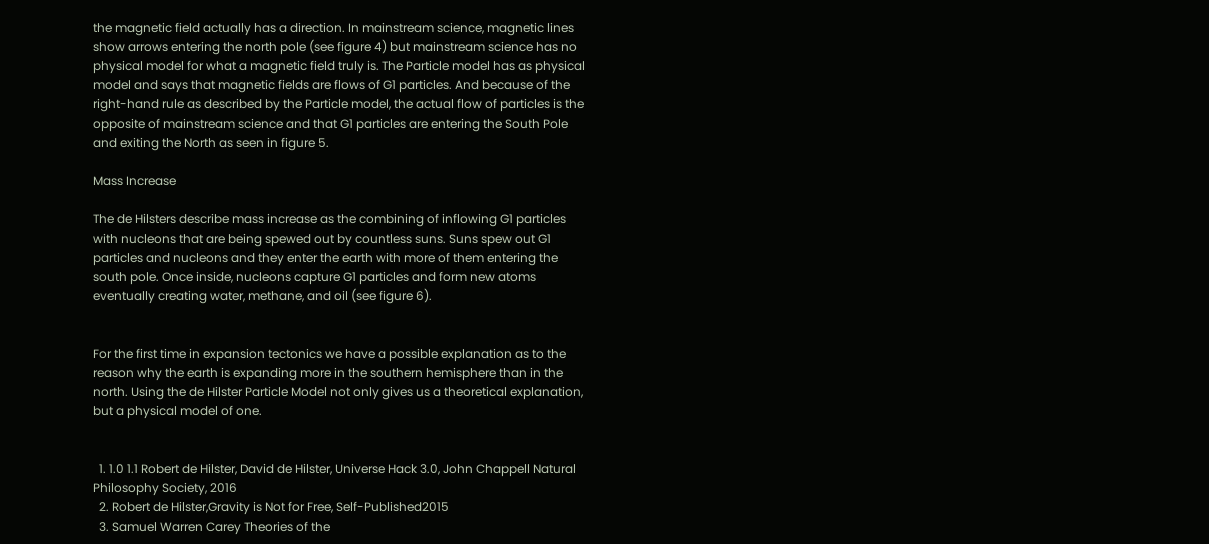the magnetic field actually has a direction. In mainstream science, magnetic lines show arrows entering the north pole (see figure 4) but mainstream science has no physical model for what a magnetic field truly is. The Particle model has as physical model and says that magnetic fields are flows of G1 particles. And because of the right-hand rule as described by the Particle model, the actual flow of particles is the opposite of mainstream science and that G1 particles are entering the South Pole and exiting the North as seen in figure 5.

Mass Increase

The de Hilsters describe mass increase as the combining of inflowing G1 particles with nucleons that are being spewed out by countless suns. Suns spew out G1 particles and nucleons and they enter the earth with more of them entering the south pole. Once inside, nucleons capture G1 particles and form new atoms eventually creating water, methane, and oil (see figure 6).


For the first time in expansion tectonics we have a possible explanation as to the reason why the earth is expanding more in the southern hemisphere than in the north. Using the de Hilster Particle Model not only gives us a theoretical explanation, but a physical model of one.


  1. 1.0 1.1 Robert de Hilster, David de Hilster, Universe Hack 3.0, John Chappell Natural Philosophy Society, 2016
  2. Robert de Hilster,Gravity is Not for Free, Self-Published2015
  3. Samuel Warren Carey Theories of the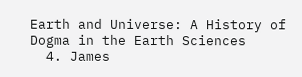Earth and Universe: A History of Dogma in the Earth Sciences
  4. James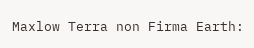Maxlow Terra non Firma Earth: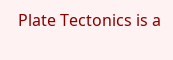Plate Tectonics is a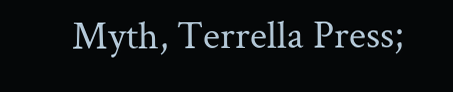Myth, Terrella Press;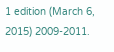1 edition (March 6, 2015) 2009-2011.